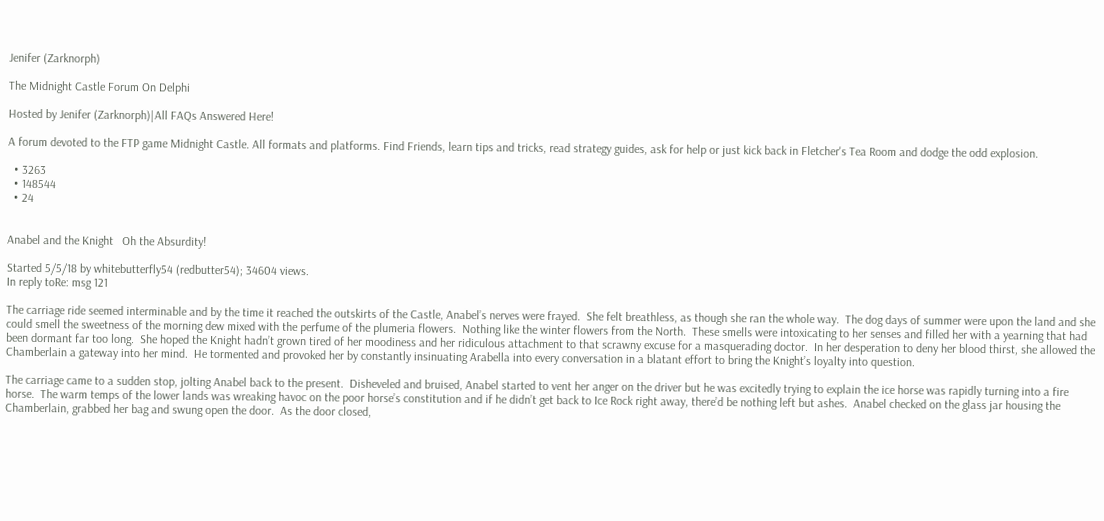Jenifer (Zarknorph)

The Midnight Castle Forum On Delphi

Hosted by Jenifer (Zarknorph)|All FAQs Answered Here!

A forum devoted to the FTP game Midnight Castle. All formats and platforms. Find Friends, learn tips and tricks, read strategy guides, ask for help or just kick back in Fletcher's Tea Room and dodge the odd explosion.

  • 3263
  • 148544
  • 24


Anabel and the Knight   Oh the Absurdity!

Started 5/5/18 by whitebutterfly54 (redbutter54); 34604 views.
In reply toRe: msg 121

The carriage ride seemed interminable and by the time it reached the outskirts of the Castle, Anabel’s nerves were frayed.  She felt breathless, as though she ran the whole way.  The dog days of summer were upon the land and she could smell the sweetness of the morning dew mixed with the perfume of the plumeria flowers.  Nothing like the winter flowers from the North.  These smells were intoxicating to her senses and filled her with a yearning that had been dormant far too long.  She hoped the Knight hadn’t grown tired of her moodiness and her ridiculous attachment to that scrawny excuse for a masquerading doctor.  In her desperation to deny her blood thirst, she allowed the Chamberlain a gateway into her mind.  He tormented and provoked her by constantly insinuating Arabella into every conversation in a blatant effort to bring the Knight’s loyalty into question.

The carriage came to a sudden stop, jolting Anabel back to the present.  Disheveled and bruised, Anabel started to vent her anger on the driver but he was excitedly trying to explain the ice horse was rapidly turning into a fire horse.  The warm temps of the lower lands was wreaking havoc on the poor horse’s constitution and if he didn’t get back to Ice Rock right away, there’d be nothing left but ashes.  Anabel checked on the glass jar housing the Chamberlain, grabbed her bag and swung open the door.  As the door closed,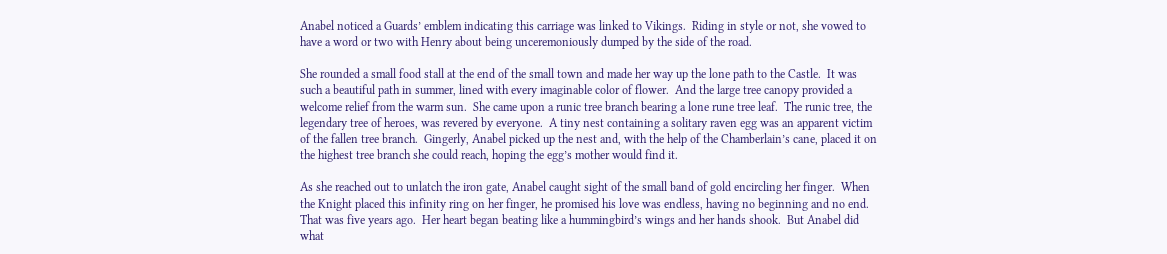Anabel noticed a Guards’ emblem indicating this carriage was linked to Vikings.  Riding in style or not, she vowed to have a word or two with Henry about being unceremoniously dumped by the side of the road.

She rounded a small food stall at the end of the small town and made her way up the lone path to the Castle.  It was such a beautiful path in summer, lined with every imaginable color of flower.  And the large tree canopy provided a welcome relief from the warm sun.  She came upon a runic tree branch bearing a lone rune tree leaf.  The runic tree, the legendary tree of heroes, was revered by everyone.  A tiny nest containing a solitary raven egg was an apparent victim of the fallen tree branch.  Gingerly, Anabel picked up the nest and, with the help of the Chamberlain’s cane, placed it on the highest tree branch she could reach, hoping the egg’s mother would find it.

As she reached out to unlatch the iron gate, Anabel caught sight of the small band of gold encircling her finger.  When the Knight placed this infinity ring on her finger, he promised his love was endless, having no beginning and no end.  That was five years ago.  Her heart began beating like a hummingbird’s wings and her hands shook.  But Anabel did what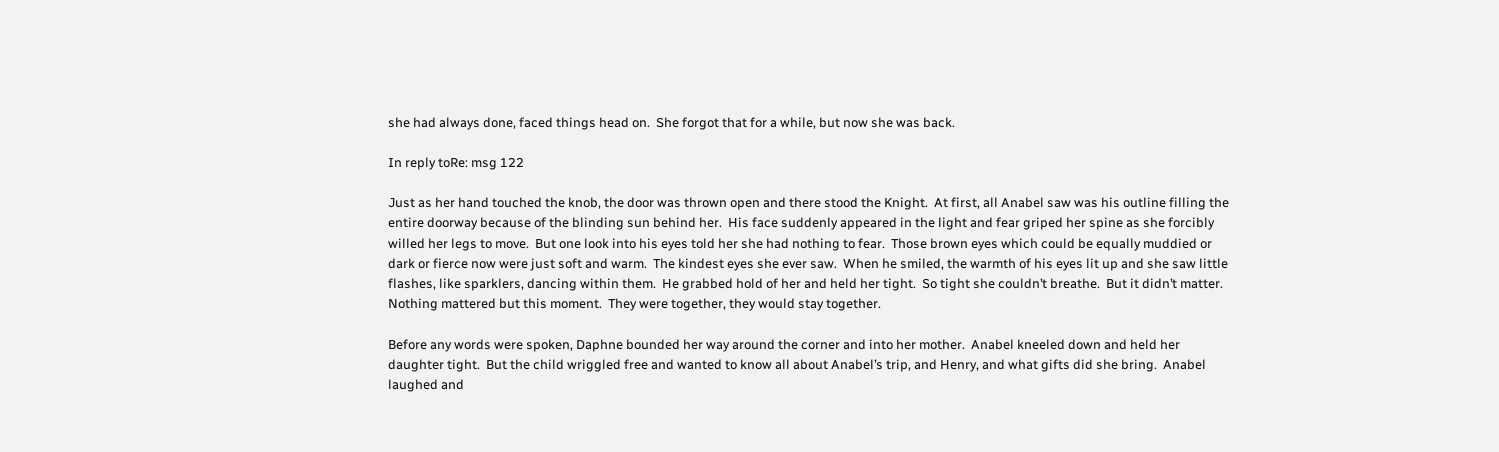she had always done, faced things head on.  She forgot that for a while, but now she was back.

In reply toRe: msg 122

Just as her hand touched the knob, the door was thrown open and there stood the Knight.  At first, all Anabel saw was his outline filling the entire doorway because of the blinding sun behind her.  His face suddenly appeared in the light and fear griped her spine as she forcibly willed her legs to move.  But one look into his eyes told her she had nothing to fear.  Those brown eyes which could be equally muddied or dark or fierce now were just soft and warm.  The kindest eyes she ever saw.  When he smiled, the warmth of his eyes lit up and she saw little flashes, like sparklers, dancing within them.  He grabbed hold of her and held her tight.  So tight she couldn’t breathe.  But it didn’t matter.  Nothing mattered but this moment.  They were together, they would stay together.

Before any words were spoken, Daphne bounded her way around the corner and into her mother.  Anabel kneeled down and held her daughter tight.  But the child wriggled free and wanted to know all about Anabel’s trip, and Henry, and what gifts did she bring.  Anabel laughed and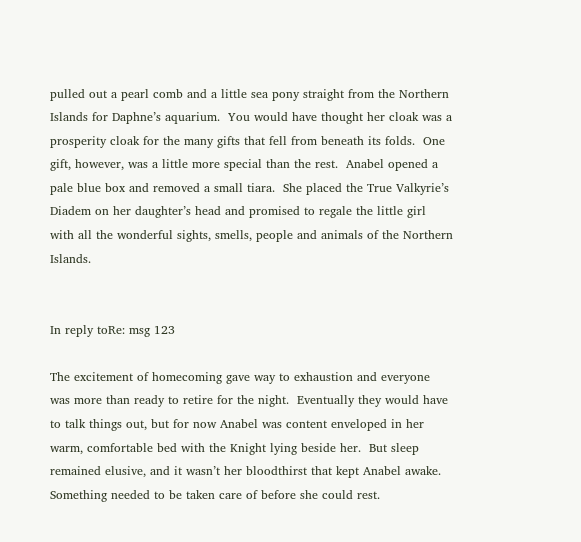pulled out a pearl comb and a little sea pony straight from the Northern Islands for Daphne’s aquarium.  You would have thought her cloak was a prosperity cloak for the many gifts that fell from beneath its folds.  One gift, however, was a little more special than the rest.  Anabel opened a pale blue box and removed a small tiara.  She placed the True Valkyrie’s Diadem on her daughter’s head and promised to regale the little girl with all the wonderful sights, smells, people and animals of the Northern Islands.


In reply toRe: msg 123

The excitement of homecoming gave way to exhaustion and everyone was more than ready to retire for the night.  Eventually they would have to talk things out, but for now Anabel was content enveloped in her warm, comfortable bed with the Knight lying beside her.  But sleep remained elusive, and it wasn’t her bloodthirst that kept Anabel awake.  Something needed to be taken care of before she could rest.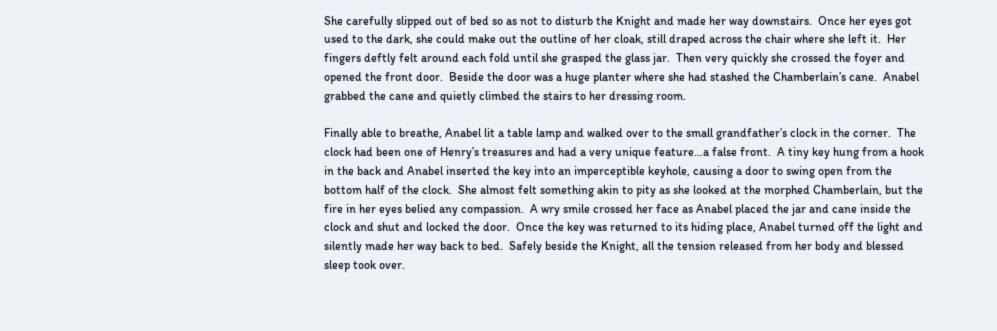She carefully slipped out of bed so as not to disturb the Knight and made her way downstairs.  Once her eyes got used to the dark, she could make out the outline of her cloak, still draped across the chair where she left it.  Her fingers deftly felt around each fold until she grasped the glass jar.  Then very quickly she crossed the foyer and opened the front door.  Beside the door was a huge planter where she had stashed the Chamberlain’s cane.  Anabel grabbed the cane and quietly climbed the stairs to her dressing room.

Finally able to breathe, Anabel lit a table lamp and walked over to the small grandfather’s clock in the corner.  The clock had been one of Henry’s treasures and had a very unique feature…a false front.  A tiny key hung from a hook in the back and Anabel inserted the key into an imperceptible keyhole, causing a door to swing open from the bottom half of the clock.  She almost felt something akin to pity as she looked at the morphed Chamberlain, but the fire in her eyes belied any compassion.  A wry smile crossed her face as Anabel placed the jar and cane inside the clock and shut and locked the door.  Once the key was returned to its hiding place, Anabel turned off the light and silently made her way back to bed.  Safely beside the Knight, all the tension released from her body and blessed sleep took over.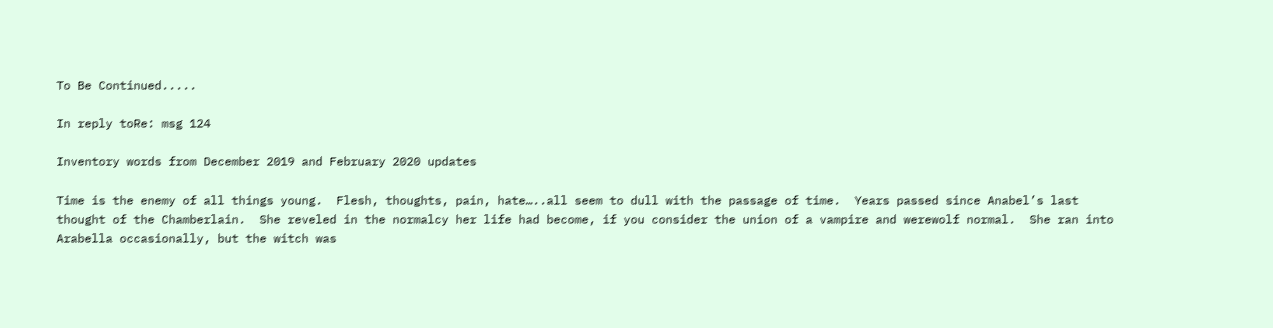To Be Continued.....

In reply toRe: msg 124

Inventory words from December 2019 and February 2020 updates

Time is the enemy of all things young.  Flesh, thoughts, pain, hate…..all seem to dull with the passage of time.  Years passed since Anabel’s last thought of the Chamberlain.  She reveled in the normalcy her life had become, if you consider the union of a vampire and werewolf normal.  She ran into Arabella occasionally, but the witch was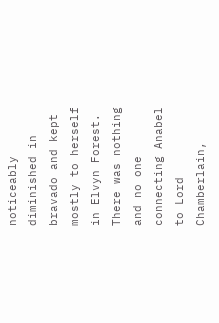noticeably diminished in bravado and kept mostly to herself in Elvyn Forest.  There was nothing and no one connecting Anabel to Lord Chamberlain,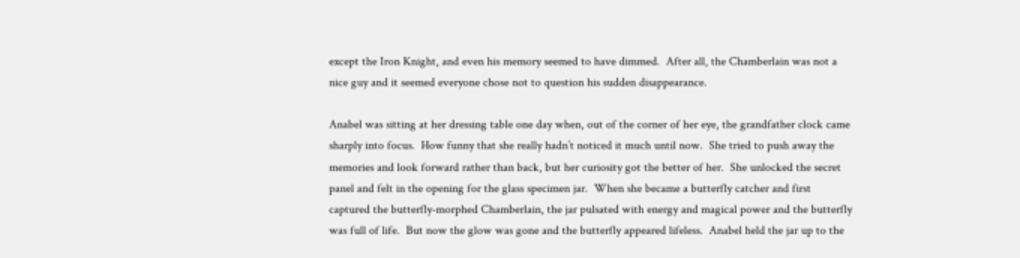except the Iron Knight, and even his memory seemed to have dimmed.  After all, the Chamberlain was not a nice guy and it seemed everyone chose not to question his sudden disappearance.

Anabel was sitting at her dressing table one day when, out of the corner of her eye, the grandfather clock came sharply into focus.  How funny that she really hadn’t noticed it much until now.  She tried to push away the memories and look forward rather than back, but her curiosity got the better of her.  She unlocked the secret panel and felt in the opening for the glass specimen jar.  When she became a butterfly catcher and first captured the butterfly-morphed Chamberlain, the jar pulsated with energy and magical power and the butterfly was full of life.  But now the glow was gone and the butterfly appeared lifeless.  Anabel held the jar up to the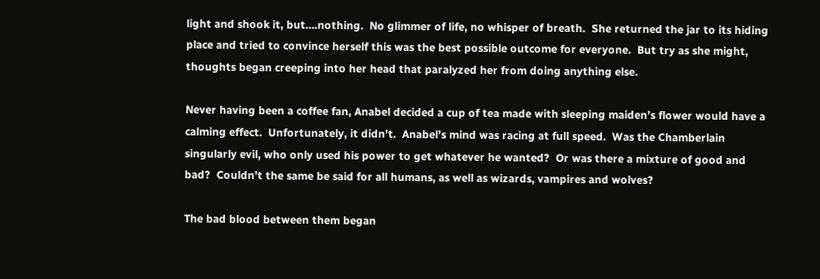light and shook it, but….nothing.  No glimmer of life, no whisper of breath.  She returned the jar to its hiding place and tried to convince herself this was the best possible outcome for everyone.  But try as she might, thoughts began creeping into her head that paralyzed her from doing anything else.

Never having been a coffee fan, Anabel decided a cup of tea made with sleeping maiden’s flower would have a calming effect.  Unfortunately, it didn’t.  Anabel’s mind was racing at full speed.  Was the Chamberlain singularly evil, who only used his power to get whatever he wanted?  Or was there a mixture of good and bad?  Couldn’t the same be said for all humans, as well as wizards, vampires and wolves?

The bad blood between them began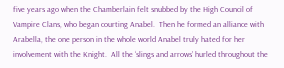five years ago when the Chamberlain felt snubbed by the High Council of Vampire Clans, who began courting Anabel.  Then he formed an alliance with Arabella, the one person in the whole world Anabel truly hated for her involvement with the Knight.  All the ‘slings and arrows’ hurled throughout the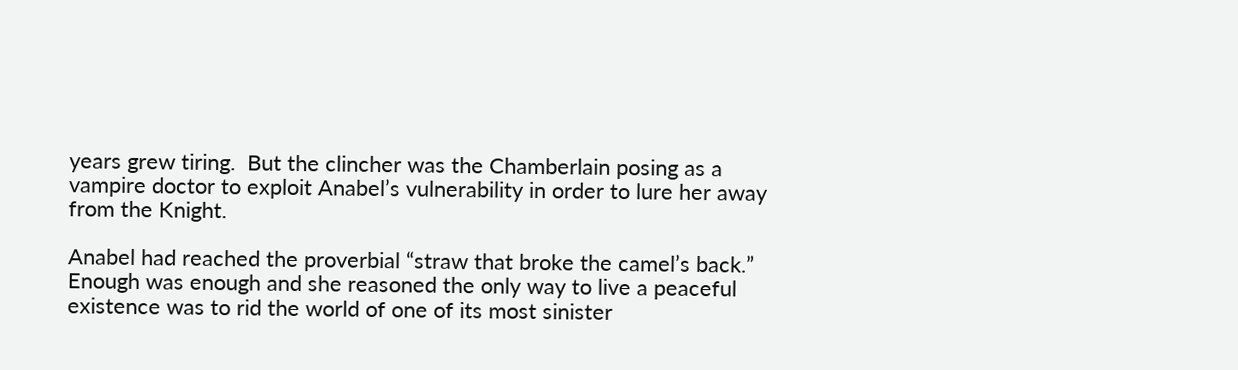years grew tiring.  But the clincher was the Chamberlain posing as a vampire doctor to exploit Anabel’s vulnerability in order to lure her away from the Knight.

Anabel had reached the proverbial “straw that broke the camel’s back.”  Enough was enough and she reasoned the only way to live a peaceful existence was to rid the world of one of its most sinister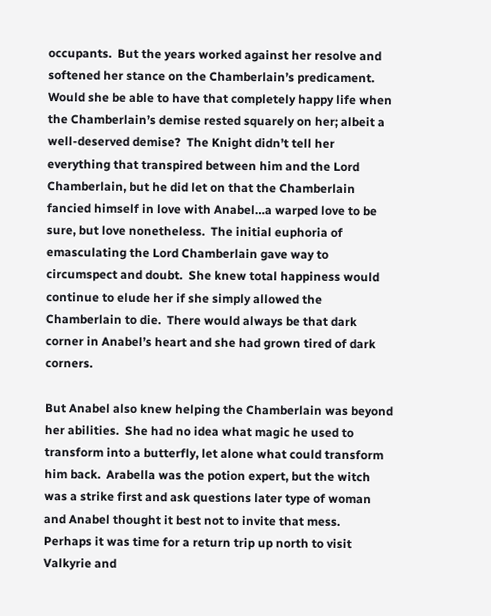occupants.  But the years worked against her resolve and softened her stance on the Chamberlain’s predicament.  Would she be able to have that completely happy life when the Chamberlain’s demise rested squarely on her; albeit a well-deserved demise?  The Knight didn’t tell her everything that transpired between him and the Lord Chamberlain, but he did let on that the Chamberlain fancied himself in love with Anabel…a warped love to be sure, but love nonetheless.  The initial euphoria of emasculating the Lord Chamberlain gave way to circumspect and doubt.  She knew total happiness would continue to elude her if she simply allowed the Chamberlain to die.  There would always be that dark corner in Anabel’s heart and she had grown tired of dark corners.

But Anabel also knew helping the Chamberlain was beyond her abilities.  She had no idea what magic he used to transform into a butterfly, let alone what could transform him back.  Arabella was the potion expert, but the witch was a strike first and ask questions later type of woman and Anabel thought it best not to invite that mess.  Perhaps it was time for a return trip up north to visit Valkyrie and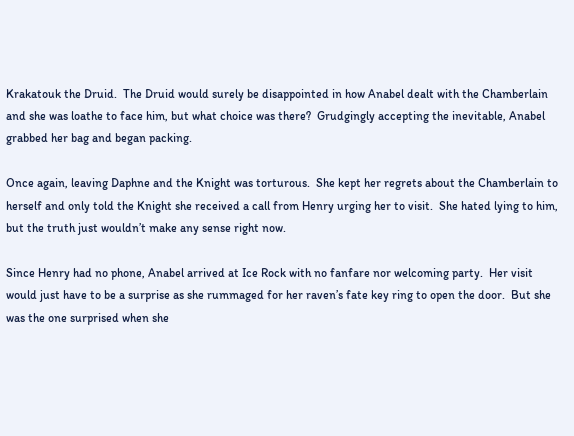Krakatouk the Druid.  The Druid would surely be disappointed in how Anabel dealt with the Chamberlain and she was loathe to face him, but what choice was there?  Grudgingly accepting the inevitable, Anabel grabbed her bag and began packing.

Once again, leaving Daphne and the Knight was torturous.  She kept her regrets about the Chamberlain to herself and only told the Knight she received a call from Henry urging her to visit.  She hated lying to him, but the truth just wouldn’t make any sense right now.

Since Henry had no phone, Anabel arrived at Ice Rock with no fanfare nor welcoming party.  Her visit would just have to be a surprise as she rummaged for her raven’s fate key ring to open the door.  But she was the one surprised when she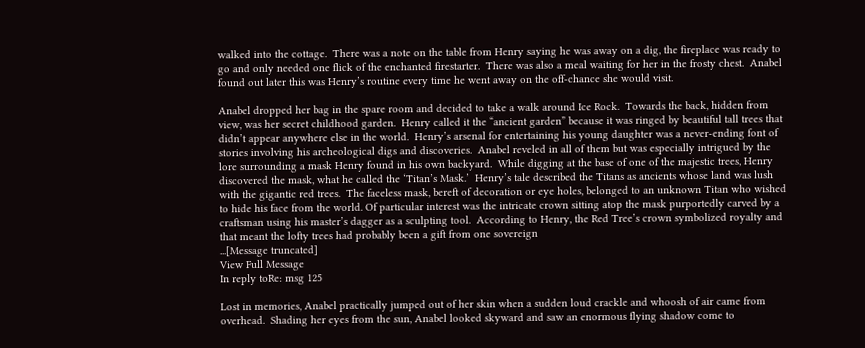walked into the cottage.  There was a note on the table from Henry saying he was away on a dig, the fireplace was ready to go and only needed one flick of the enchanted firestarter.  There was also a meal waiting for her in the frosty chest.  Anabel found out later this was Henry’s routine every time he went away on the off-chance she would visit.

Anabel dropped her bag in the spare room and decided to take a walk around Ice Rock.  Towards the back, hidden from view, was her secret childhood garden.  Henry called it the “ancient garden” because it was ringed by beautiful tall trees that didn’t appear anywhere else in the world.  Henry’s arsenal for entertaining his young daughter was a never-ending font of stories involving his archeological digs and discoveries.  Anabel reveled in all of them but was especially intrigued by the lore surrounding a mask Henry found in his own backyard.  While digging at the base of one of the majestic trees, Henry discovered the mask, what he called the ‘Titan’s Mask.’  Henry’s tale described the Titans as ancients whose land was lush with the gigantic red trees.  The faceless mask, bereft of decoration or eye holes, belonged to an unknown Titan who wished to hide his face from the world. Of particular interest was the intricate crown sitting atop the mask purportedly carved by a craftsman using his master’s dagger as a sculpting tool.  According to Henry, the Red Tree’s crown symbolized royalty and that meant the lofty trees had probably been a gift from one sovereign
...[Message truncated]
View Full Message
In reply toRe: msg 125

Lost in memories, Anabel practically jumped out of her skin when a sudden loud crackle and whoosh of air came from overhead.  Shading her eyes from the sun, Anabel looked skyward and saw an enormous flying shadow come to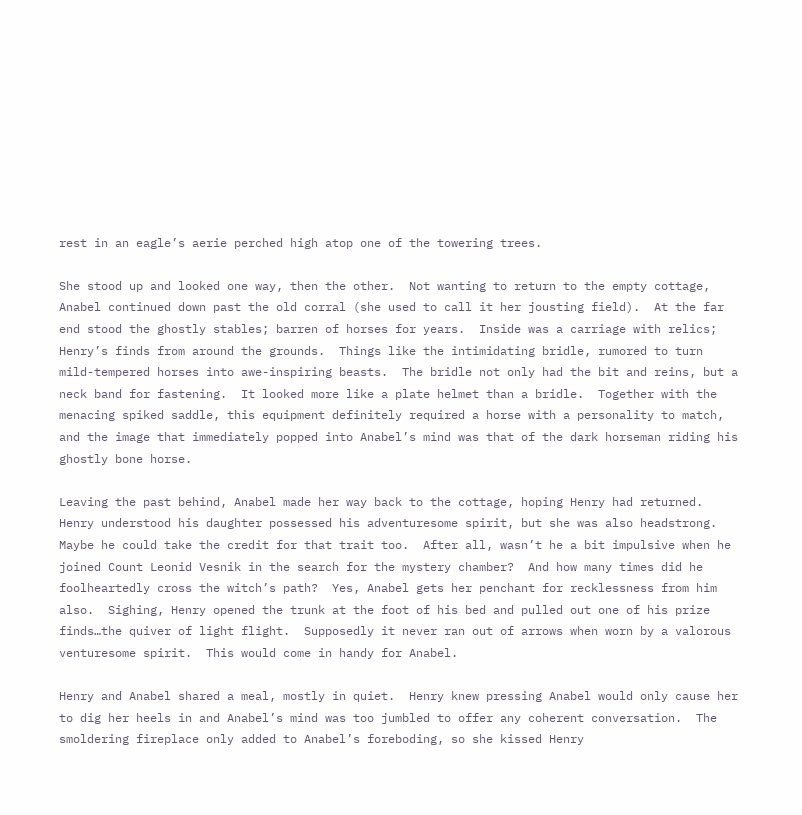rest in an eagle’s aerie perched high atop one of the towering trees.

She stood up and looked one way, then the other.  Not wanting to return to the empty cottage, Anabel continued down past the old corral (she used to call it her jousting field).  At the far end stood the ghostly stables; barren of horses for years.  Inside was a carriage with relics; Henry’s finds from around the grounds.  Things like the intimidating bridle, rumored to turn mild-tempered horses into awe-inspiring beasts.  The bridle not only had the bit and reins, but a neck band for fastening.  It looked more like a plate helmet than a bridle.  Together with the menacing spiked saddle, this equipment definitely required a horse with a personality to match, and the image that immediately popped into Anabel’s mind was that of the dark horseman riding his ghostly bone horse.

Leaving the past behind, Anabel made her way back to the cottage, hoping Henry had returned.  Henry understood his daughter possessed his adventuresome spirit, but she was also headstrong.  Maybe he could take the credit for that trait too.  After all, wasn’t he a bit impulsive when he joined Count Leonid Vesnik in the search for the mystery chamber?  And how many times did he foolheartedly cross the witch’s path?  Yes, Anabel gets her penchant for recklessness from him also.  Sighing, Henry opened the trunk at the foot of his bed and pulled out one of his prize finds…the quiver of light flight.  Supposedly it never ran out of arrows when worn by a valorous venturesome spirit.  This would come in handy for Anabel.

Henry and Anabel shared a meal, mostly in quiet.  Henry knew pressing Anabel would only cause her to dig her heels in and Anabel’s mind was too jumbled to offer any coherent conversation.  The smoldering fireplace only added to Anabel’s foreboding, so she kissed Henry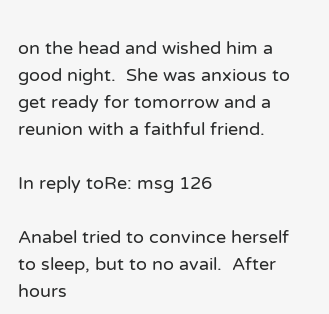on the head and wished him a good night.  She was anxious to get ready for tomorrow and a reunion with a faithful friend.

In reply toRe: msg 126

Anabel tried to convince herself to sleep, but to no avail.  After hours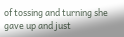of tossing and turning she gave up and just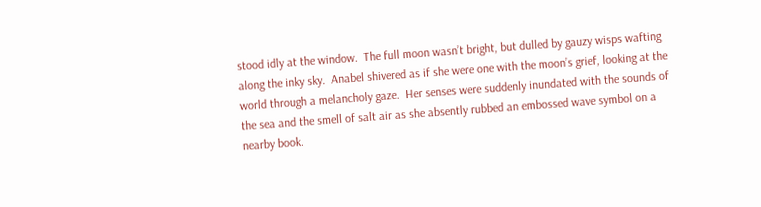stood idly at the window.  The full moon wasn’t bright, but dulled by gauzy wisps wafting along the inky sky.  Anabel shivered as if she were one with the moon’s grief, looking at the world through a melancholy gaze.  Her senses were suddenly inundated with the sounds of the sea and the smell of salt air as she absently rubbed an embossed wave symbol on a nearby book.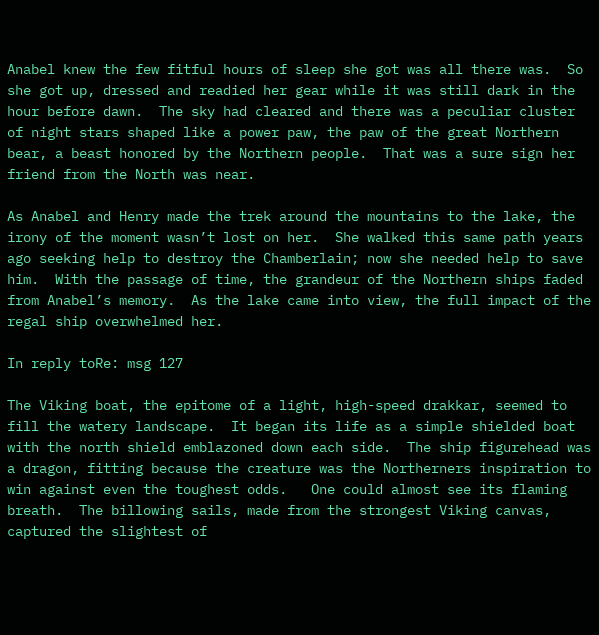Anabel knew the few fitful hours of sleep she got was all there was.  So she got up, dressed and readied her gear while it was still dark in the hour before dawn.  The sky had cleared and there was a peculiar cluster of night stars shaped like a power paw, the paw of the great Northern bear, a beast honored by the Northern people.  That was a sure sign her friend from the North was near.

As Anabel and Henry made the trek around the mountains to the lake, the irony of the moment wasn’t lost on her.  She walked this same path years ago seeking help to destroy the Chamberlain; now she needed help to save him.  With the passage of time, the grandeur of the Northern ships faded from Anabel’s memory.  As the lake came into view, the full impact of the regal ship overwhelmed her.

In reply toRe: msg 127

The Viking boat, the epitome of a light, high-speed drakkar, seemed to fill the watery landscape.  It began its life as a simple shielded boat with the north shield emblazoned down each side.  The ship figurehead was a dragon, fitting because the creature was the Northerners inspiration to win against even the toughest odds.   One could almost see its flaming breath.  The billowing sails, made from the strongest Viking canvas, captured the slightest of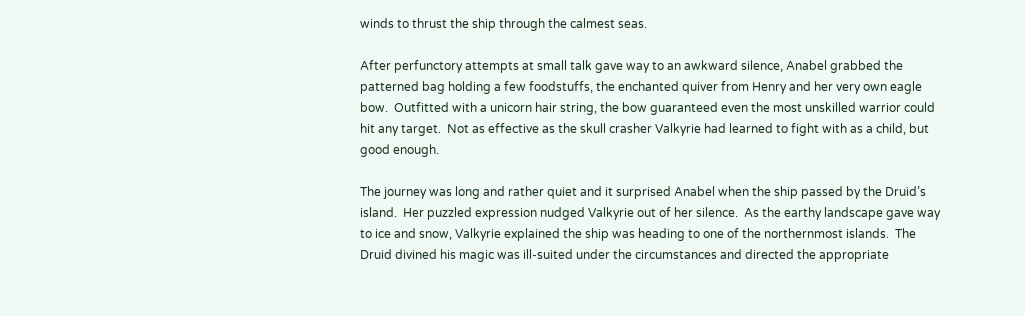winds to thrust the ship through the calmest seas.

After perfunctory attempts at small talk gave way to an awkward silence, Anabel grabbed the patterned bag holding a few foodstuffs, the enchanted quiver from Henry and her very own eagle bow.  Outfitted with a unicorn hair string, the bow guaranteed even the most unskilled warrior could hit any target.  Not as effective as the skull crasher Valkyrie had learned to fight with as a child, but good enough.

The journey was long and rather quiet and it surprised Anabel when the ship passed by the Druid’s island.  Her puzzled expression nudged Valkyrie out of her silence.  As the earthy landscape gave way to ice and snow, Valkyrie explained the ship was heading to one of the northernmost islands.  The Druid divined his magic was ill-suited under the circumstances and directed the appropriate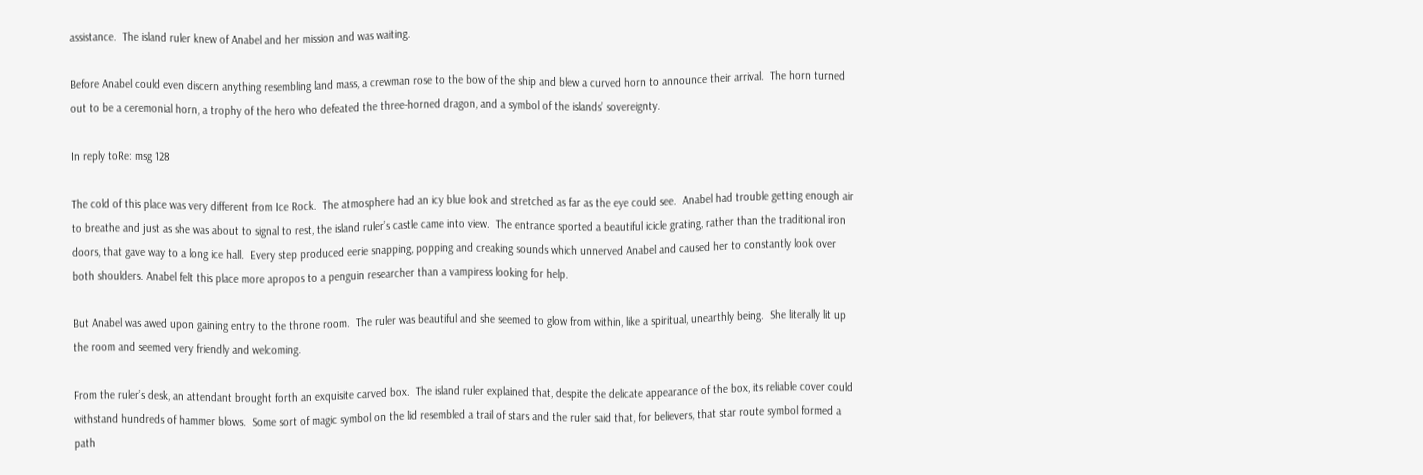assistance.  The island ruler knew of Anabel and her mission and was waiting.

Before Anabel could even discern anything resembling land mass, a crewman rose to the bow of the ship and blew a curved horn to announce their arrival.  The horn turned out to be a ceremonial horn, a trophy of the hero who defeated the three-horned dragon, and a symbol of the islands’ sovereignty.

In reply toRe: msg 128

The cold of this place was very different from Ice Rock.  The atmosphere had an icy blue look and stretched as far as the eye could see.  Anabel had trouble getting enough air to breathe and just as she was about to signal to rest, the island ruler’s castle came into view.  The entrance sported a beautiful icicle grating, rather than the traditional iron doors, that gave way to a long ice hall.  Every step produced eerie snapping, popping and creaking sounds which unnerved Anabel and caused her to constantly look over both shoulders. Anabel felt this place more apropos to a penguin researcher than a vampiress looking for help.

But Anabel was awed upon gaining entry to the throne room.  The ruler was beautiful and she seemed to glow from within, like a spiritual, unearthly being.  She literally lit up the room and seemed very friendly and welcoming.

From the ruler’s desk, an attendant brought forth an exquisite carved box.  The island ruler explained that, despite the delicate appearance of the box, its reliable cover could withstand hundreds of hammer blows.  Some sort of magic symbol on the lid resembled a trail of stars and the ruler said that, for believers, that star route symbol formed a path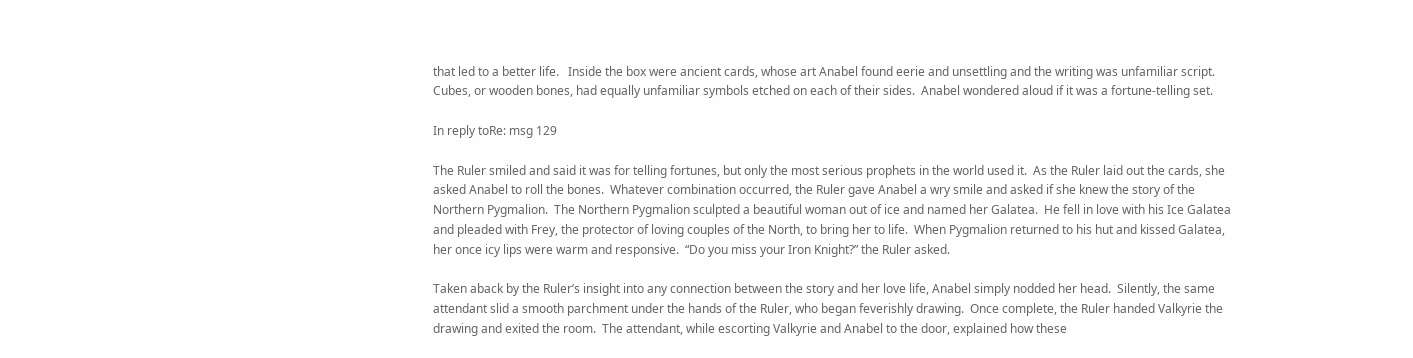that led to a better life.   Inside the box were ancient cards, whose art Anabel found eerie and unsettling and the writing was unfamiliar script.  Cubes, or wooden bones, had equally unfamiliar symbols etched on each of their sides.  Anabel wondered aloud if it was a fortune-telling set.

In reply toRe: msg 129

The Ruler smiled and said it was for telling fortunes, but only the most serious prophets in the world used it.  As the Ruler laid out the cards, she asked Anabel to roll the bones.  Whatever combination occurred, the Ruler gave Anabel a wry smile and asked if she knew the story of the Northern Pygmalion.  The Northern Pygmalion sculpted a beautiful woman out of ice and named her Galatea.  He fell in love with his Ice Galatea and pleaded with Frey, the protector of loving couples of the North, to bring her to life.  When Pygmalion returned to his hut and kissed Galatea, her once icy lips were warm and responsive.  “Do you miss your Iron Knight?” the Ruler asked.

Taken aback by the Ruler’s insight into any connection between the story and her love life, Anabel simply nodded her head.  Silently, the same attendant slid a smooth parchment under the hands of the Ruler, who began feverishly drawing.  Once complete, the Ruler handed Valkyrie the drawing and exited the room.  The attendant, while escorting Valkyrie and Anabel to the door, explained how these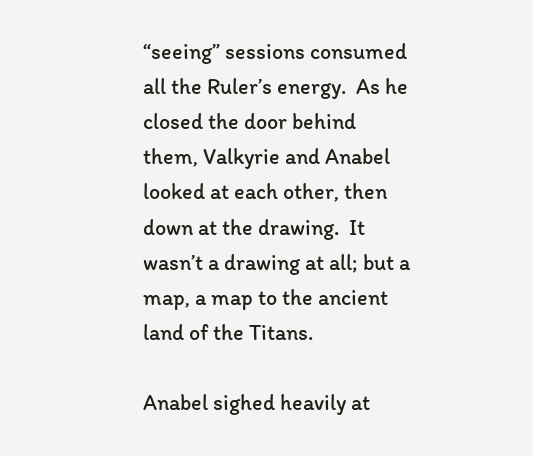“seeing” sessions consumed all the Ruler’s energy.  As he closed the door behind them, Valkyrie and Anabel looked at each other, then down at the drawing.  It wasn’t a drawing at all; but a map, a map to the ancient land of the Titans.

Anabel sighed heavily at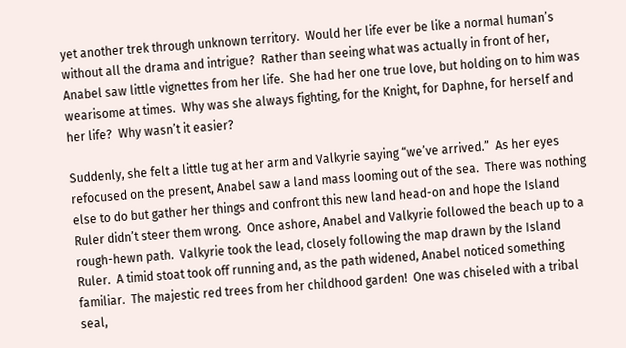yet another trek through unknown territory.  Would her life ever be like a normal human’s without all the drama and intrigue?  Rather than seeing what was actually in front of her, Anabel saw little vignettes from her life.  She had her one true love, but holding on to him was wearisome at times.  Why was she always fighting, for the Knight, for Daphne, for herself and her life?  Why wasn’t it easier?

Suddenly, she felt a little tug at her arm and Valkyrie saying “we’ve arrived.”  As her eyes refocused on the present, Anabel saw a land mass looming out of the sea.  There was nothing else to do but gather her things and confront this new land head-on and hope the Island Ruler didn’t steer them wrong.  Once ashore, Anabel and Valkyrie followed the beach up to a rough-hewn path.  Valkyrie took the lead, closely following the map drawn by the Island Ruler.  A timid stoat took off running and, as the path widened, Anabel noticed something familiar.  The majestic red trees from her childhood garden!  One was chiseled with a tribal seal,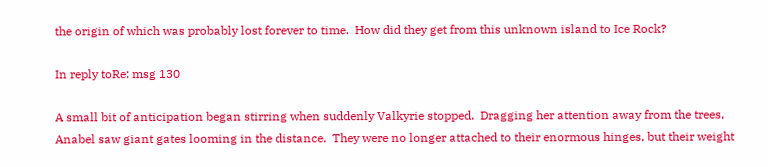the origin of which was probably lost forever to time.  How did they get from this unknown island to Ice Rock?

In reply toRe: msg 130

A small bit of anticipation began stirring when suddenly Valkyrie stopped.  Dragging her attention away from the trees, Anabel saw giant gates looming in the distance.  They were no longer attached to their enormous hinges, but their weight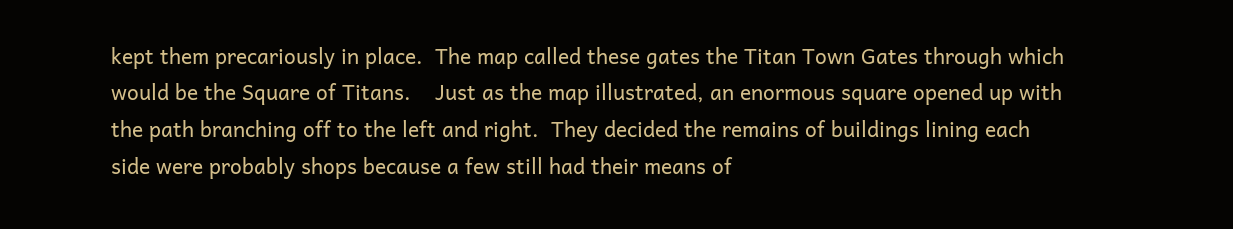kept them precariously in place.  The map called these gates the Titan Town Gates through which would be the Square of Titans.    Just as the map illustrated, an enormous square opened up with the path branching off to the left and right.  They decided the remains of buildings lining each side were probably shops because a few still had their means of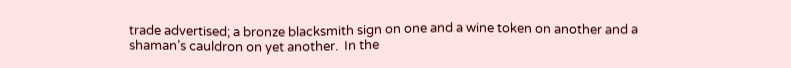trade advertised; a bronze blacksmith sign on one and a wine token on another and a shaman’s cauldron on yet another.  In the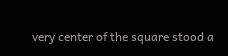very center of the square stood a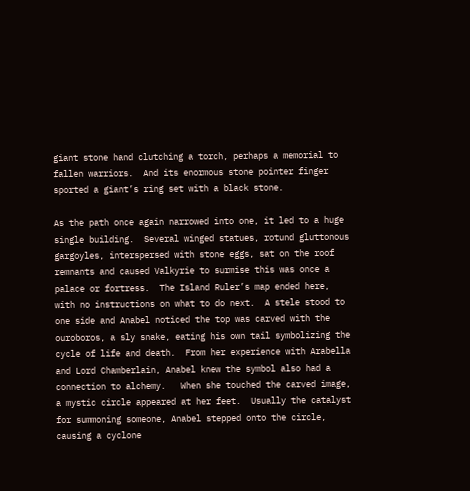giant stone hand clutching a torch, perhaps a memorial to fallen warriors.  And its enormous stone pointer finger sported a giant’s ring set with a black stone.

As the path once again narrowed into one, it led to a huge single building.  Several winged statues, rotund gluttonous gargoyles, interspersed with stone eggs, sat on the roof remnants and caused Valkyrie to surmise this was once a palace or fortress.  The Island Ruler’s map ended here, with no instructions on what to do next.  A stele stood to one side and Anabel noticed the top was carved with the ouroboros, a sly snake, eating his own tail symbolizing the cycle of life and death.  From her experience with Arabella and Lord Chamberlain, Anabel knew the symbol also had a connection to alchemy.   When she touched the carved image, a mystic circle appeared at her feet.  Usually the catalyst for summoning someone, Anabel stepped onto the circle, causing a cyclone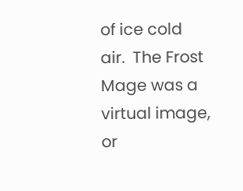of ice cold air.  The Frost Mage was a virtual image, or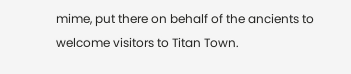mime, put there on behalf of the ancients to welcome visitors to Titan Town.